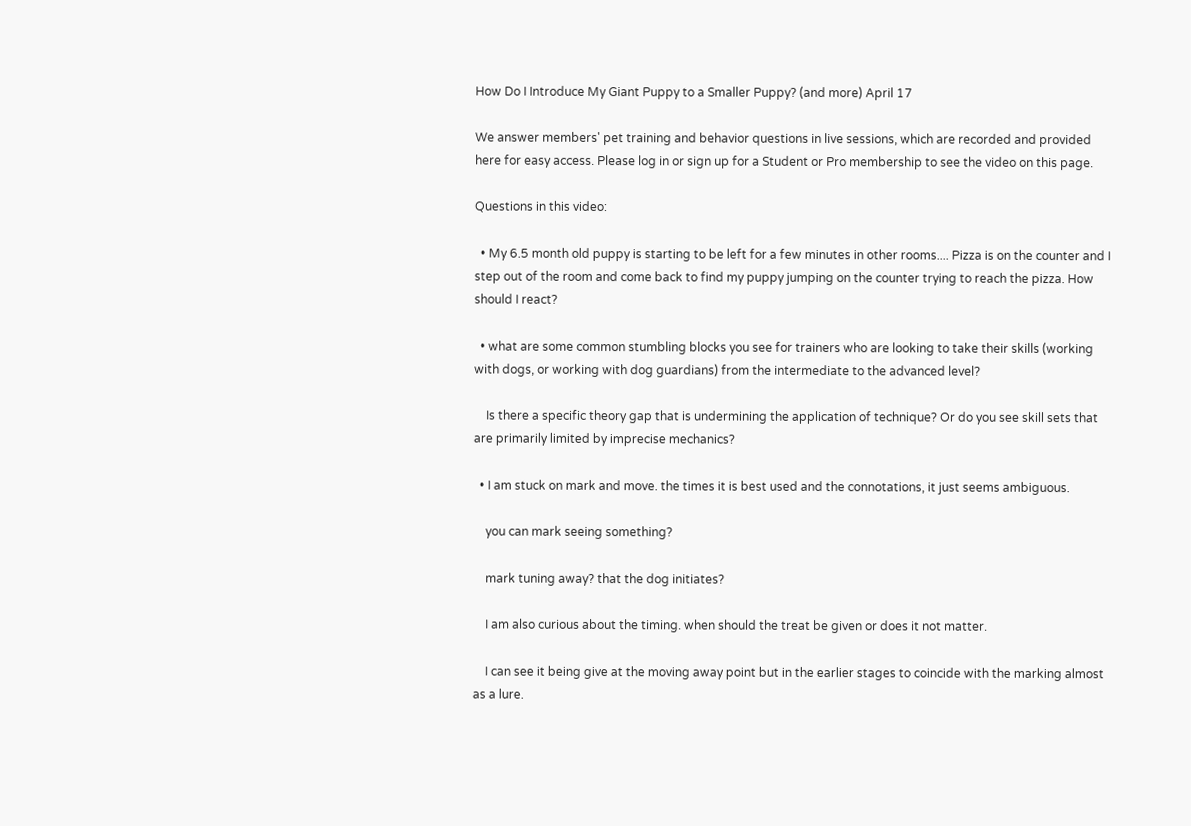How Do I Introduce My Giant Puppy to a Smaller Puppy? (and more) April 17

We answer members' pet training and behavior questions in live sessions, which are recorded and provided here for easy access. Please log in or sign up for a Student or Pro membership to see the video on this page.

Questions in this video:

  • My 6.5 month old puppy is starting to be left for a few minutes in other rooms.... Pizza is on the counter and I step out of the room and come back to find my puppy jumping on the counter trying to reach the pizza. How should I react?

  • what are some common stumbling blocks you see for trainers who are looking to take their skills (working with dogs, or working with dog guardians) from the intermediate to the advanced level?

    Is there a specific theory gap that is undermining the application of technique? Or do you see skill sets that are primarily limited by imprecise mechanics?

  • I am stuck on mark and move. the times it is best used and the connotations, it just seems ambiguous.

    you can mark seeing something?

    mark tuning away? that the dog initiates?

    I am also curious about the timing. when should the treat be given or does it not matter.

    I can see it being give at the moving away point but in the earlier stages to coincide with the marking almost as a lure.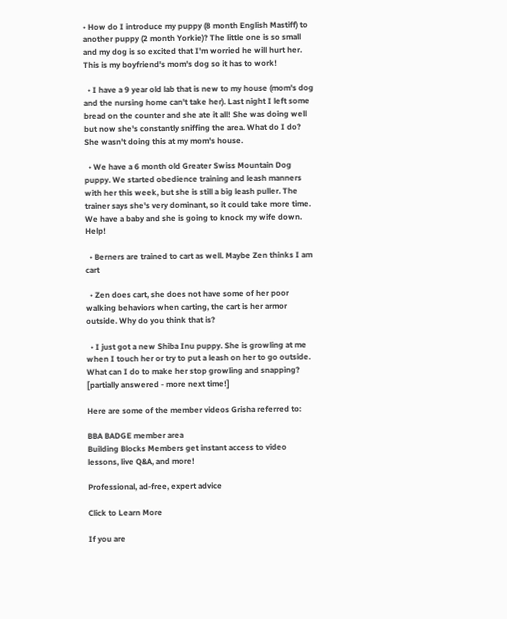• How do I introduce my puppy (8 month English Mastiff) to another puppy (2 month Yorkie)? The little one is so small and my dog is so excited that I'm worried he will hurt her. This is my boyfriend's mom's dog so it has to work!

  • I have a 9 year old lab that is new to my house (mom's dog and the nursing home can't take her). Last night I left some bread on the counter and she ate it all! She was doing well but now she's constantly sniffing the area. What do I do? She wasn't doing this at my mom's house.

  • We have a 6 month old Greater Swiss Mountain Dog puppy. We started obedience training and leash manners with her this week, but she is still a big leash puller. The trainer says she's very dominant, so it could take more time. We have a baby and she is going to knock my wife down. Help!

  • Berners are trained to cart as well. Maybe Zen thinks I am cart

  • Zen does cart, she does not have some of her poor walking behaviors when carting, the cart is her armor outside. Why do you think that is?

  • I just got a new Shiba Inu puppy. She is growling at me when I touch her or try to put a leash on her to go outside. What can I do to make her stop growling and snapping? [partially answered - more next time!]

Here are some of the member videos Grisha referred to:

BBA BADGE member area
Building Blocks Members get instant access to video lessons, live Q&A, and more!

Professional, ad-free, expert advice

Click to Learn More

If you are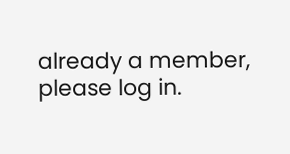already a member, please log in.